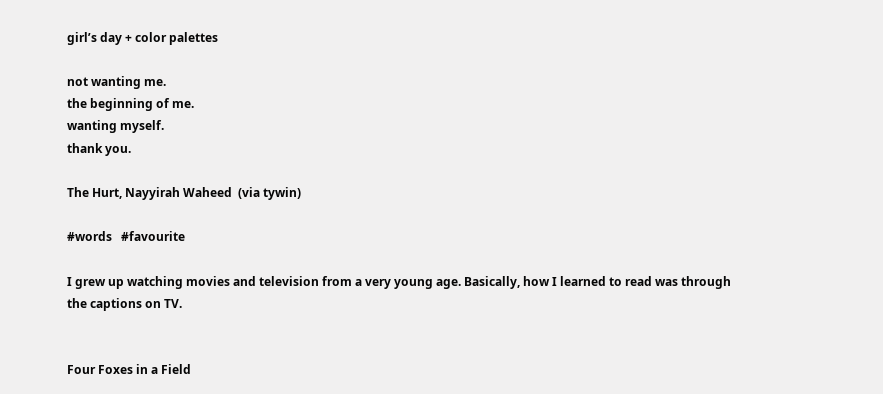girl’s day + color palettes

not wanting me.
the beginning of me.
wanting myself.
thank you.

The Hurt, Nayyirah Waheed  (via tywin)

#words   #favourite

I grew up watching movies and television from a very young age. Basically, how I learned to read was through the captions on TV.


Four Foxes in a Field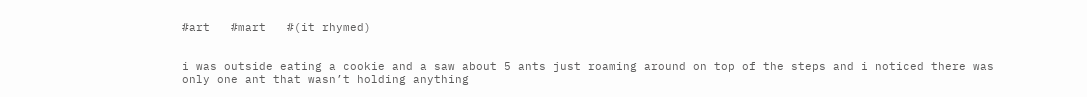#art   #mart   #(it rhymed)


i was outside eating a cookie and a saw about 5 ants just roaming around on top of the steps and i noticed there was only one ant that wasn’t holding anything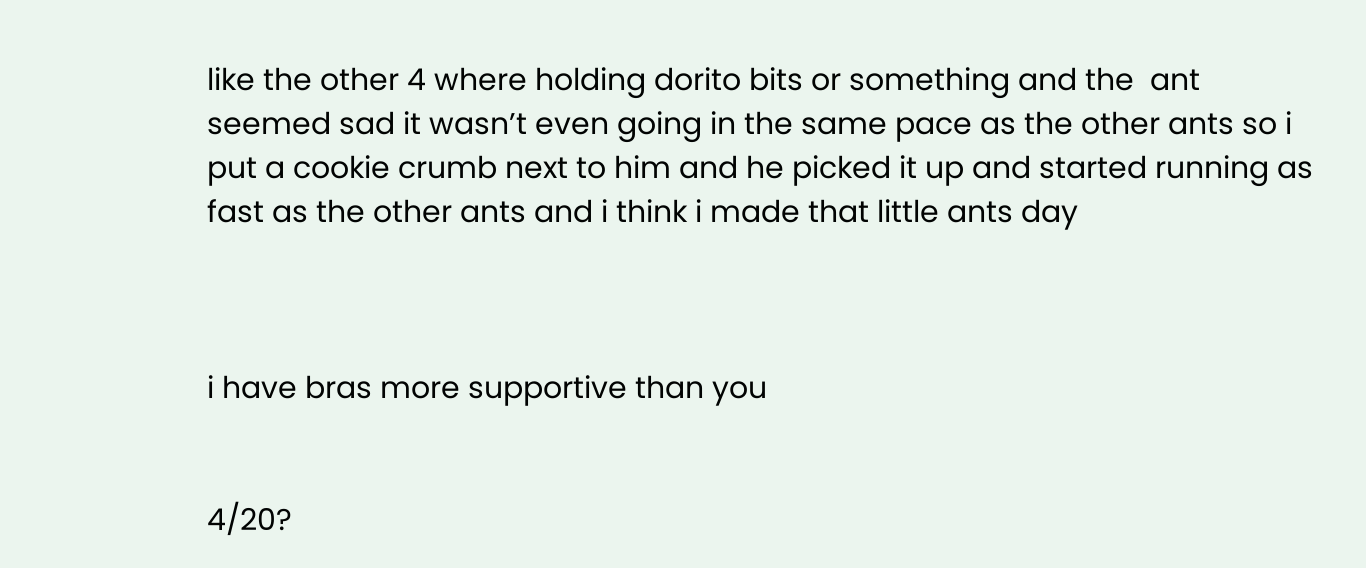like the other 4 where holding dorito bits or something and the  ant seemed sad it wasn’t even going in the same pace as the other ants so i put a cookie crumb next to him and he picked it up and started running as fast as the other ants and i think i made that little ants day



i have bras more supportive than you


4/20?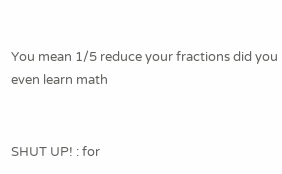You mean 1/5 reduce your fractions did you even learn math


SHUT UP! : for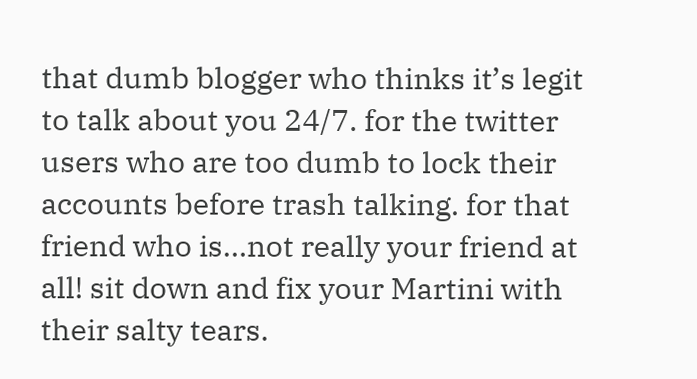that dumb blogger who thinks it’s legit to talk about you 24/7. for the twitter users who are too dumb to lock their accounts before trash talking. for that friend who is…not really your friend at all! sit down and fix your Martini with their salty tears.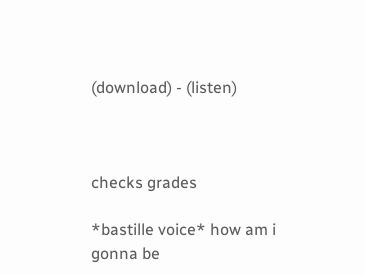(download) - (listen)



checks grades

*bastille voice* how am i gonna be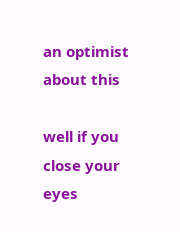an optimist about this

well if you close your eyes